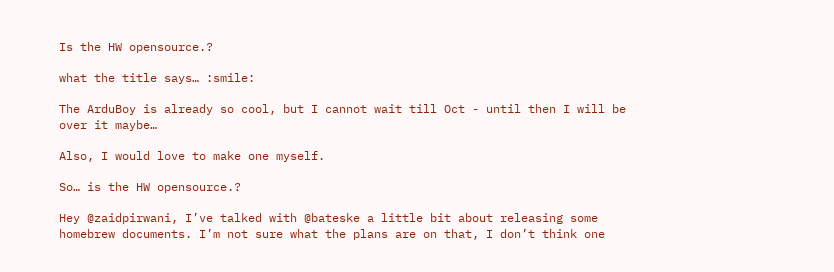Is the HW opensource.?

what the title says… :smile:

The ArduBoy is already so cool, but I cannot wait till Oct - until then I will be over it maybe…

Also, I would love to make one myself.

So… is the HW opensource.?

Hey @zaidpirwani, I’ve talked with @bateske a little bit about releasing some homebrew documents. I’m not sure what the plans are on that, I don’t think one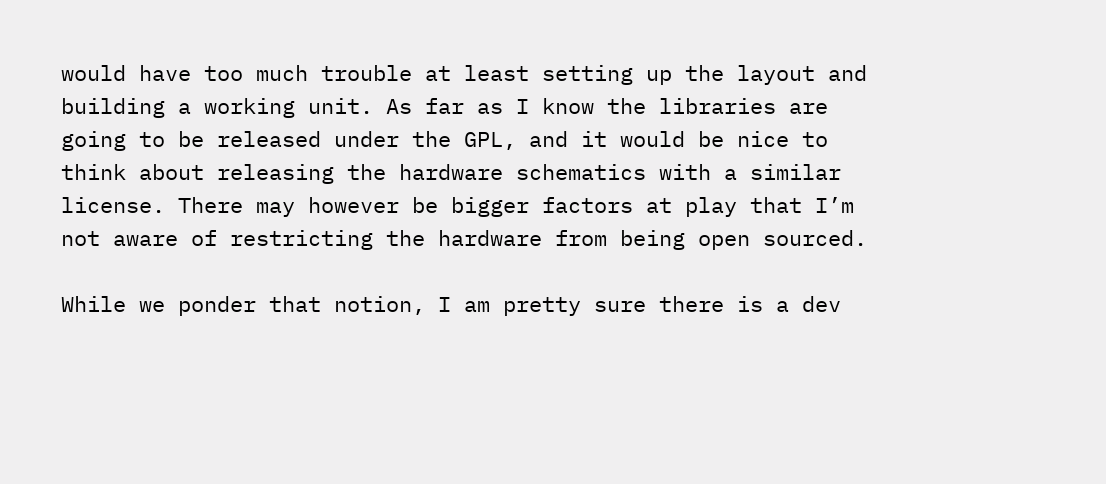would have too much trouble at least setting up the layout and building a working unit. As far as I know the libraries are going to be released under the GPL, and it would be nice to think about releasing the hardware schematics with a similar license. There may however be bigger factors at play that I’m not aware of restricting the hardware from being open sourced.

While we ponder that notion, I am pretty sure there is a dev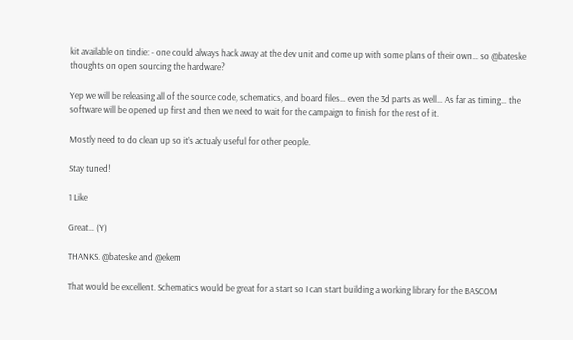kit available on tindie: - one could always hack away at the dev unit and come up with some plans of their own… so @bateske thoughts on open sourcing the hardware?

Yep we will be releasing all of the source code, schematics, and board files… even the 3d parts as well… As far as timing… the software will be opened up first and then we need to wait for the campaign to finish for the rest of it.

Mostly need to do clean up so it’s actualy useful for other people.

Stay tuned!

1 Like

Great… (Y)

THANKS. @bateske and @ekem

That would be excellent. Schematics would be great for a start so I can start building a working library for the BASCOM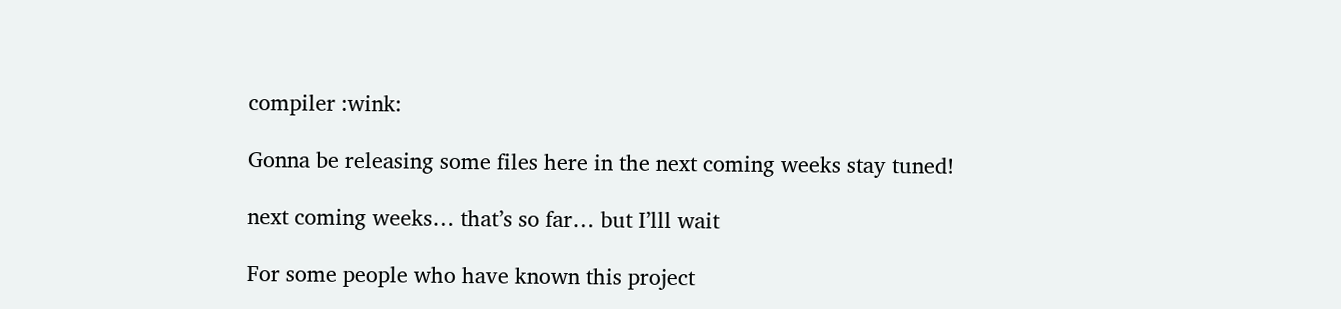compiler :wink:

Gonna be releasing some files here in the next coming weeks stay tuned!

next coming weeks… that’s so far… but I’lll wait

For some people who have known this project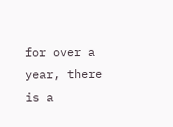for over a year, there is a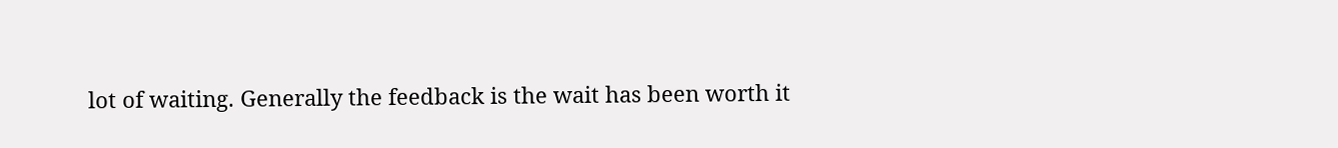lot of waiting. Generally the feedback is the wait has been worth it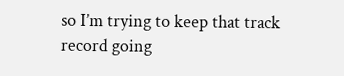so I’m trying to keep that track record going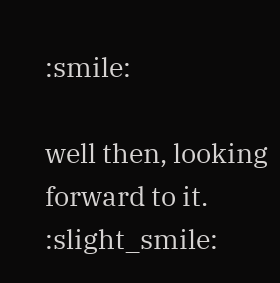:smile:

well then, looking forward to it. :slight_smile: